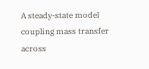A steady-state model coupling mass transfer across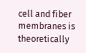cell and fiber membranes is theoretically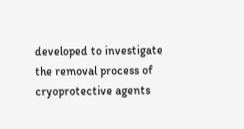developed to investigate the removal process of cryoprotective agents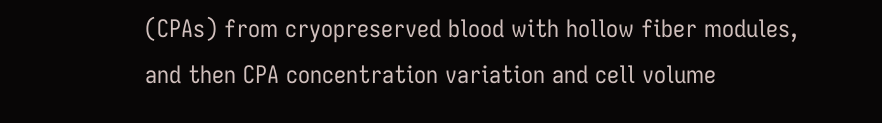(CPAs) from cryopreserved blood with hollow fiber modules, and then CPA concentration variation and cell volume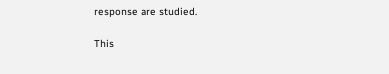response are studied.

This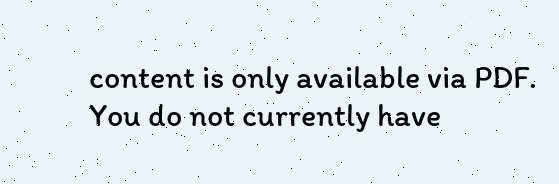content is only available via PDF.
You do not currently have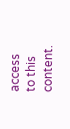access to this content.